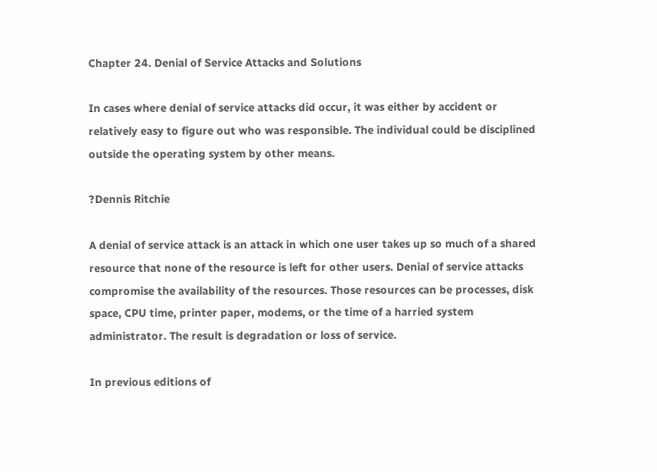Chapter 24. Denial of Service Attacks and Solutions

In cases where denial of service attacks did occur, it was either by accident or relatively easy to figure out who was responsible. The individual could be disciplined outside the operating system by other means.

?Dennis Ritchie

A denial of service attack is an attack in which one user takes up so much of a shared resource that none of the resource is left for other users. Denial of service attacks compromise the availability of the resources. Those resources can be processes, disk space, CPU time, printer paper, modems, or the time of a harried system administrator. The result is degradation or loss of service.

In previous editions of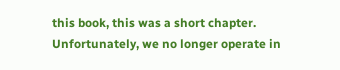this book, this was a short chapter. Unfortunately, we no longer operate in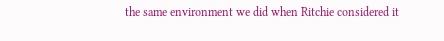the same environment we did when Ritchie considered it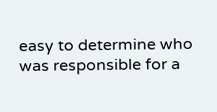easy to determine who was responsible for a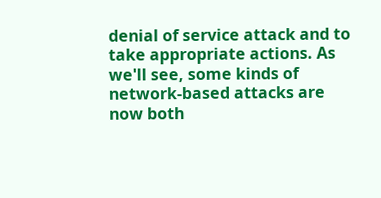denial of service attack and to take appropriate actions. As we'll see, some kinds of network-based attacks are now both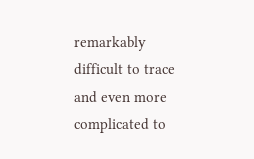remarkably difficult to trace and even more complicated to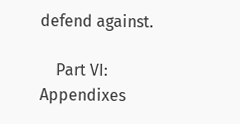defend against.

    Part VI: Appendixes